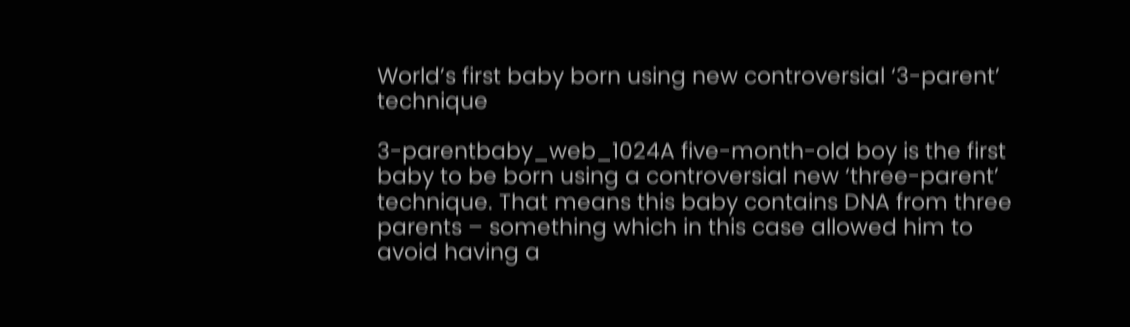World’s first baby born using new controversial ‘3-parent’ technique

3-parentbaby_web_1024A five-month-old boy is the first baby to be born using a controversial new ‘three-parent’ technique. That means this baby contains DNA from three parents – something which in this case allowed him to avoid having a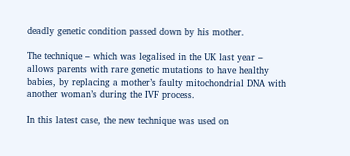deadly genetic condition passed down by his mother.

The technique – which was legalised in the UK last year – allows parents with rare genetic mutations to have healthy babies, by replacing a mother’s faulty mitochondrial DNA with another woman’s during the IVF process.

In this latest case, the new technique was used on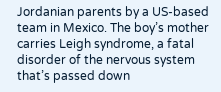Jordanian parents by a US-based team in Mexico. The boy’s mother carries Leigh syndrome, a fatal disorder of the nervous system that’s passed down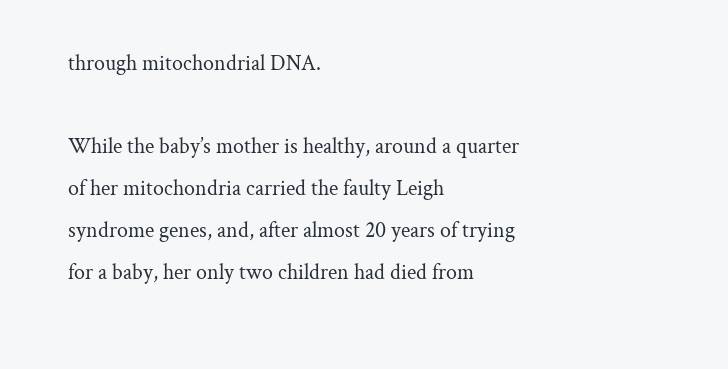through mitochondrial DNA.

While the baby’s mother is healthy, around a quarter of her mitochondria carried the faulty Leigh syndrome genes, and, after almost 20 years of trying for a baby, her only two children had died from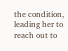the condition, leading her to reach out to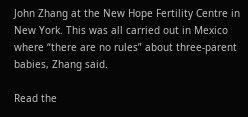John Zhang at the New Hope Fertility Centre in New York. This was all carried out in Mexico where “there are no rules” about three-parent babies, Zhang said.

Read the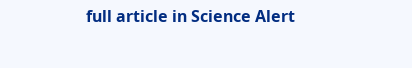full article in Science Alert